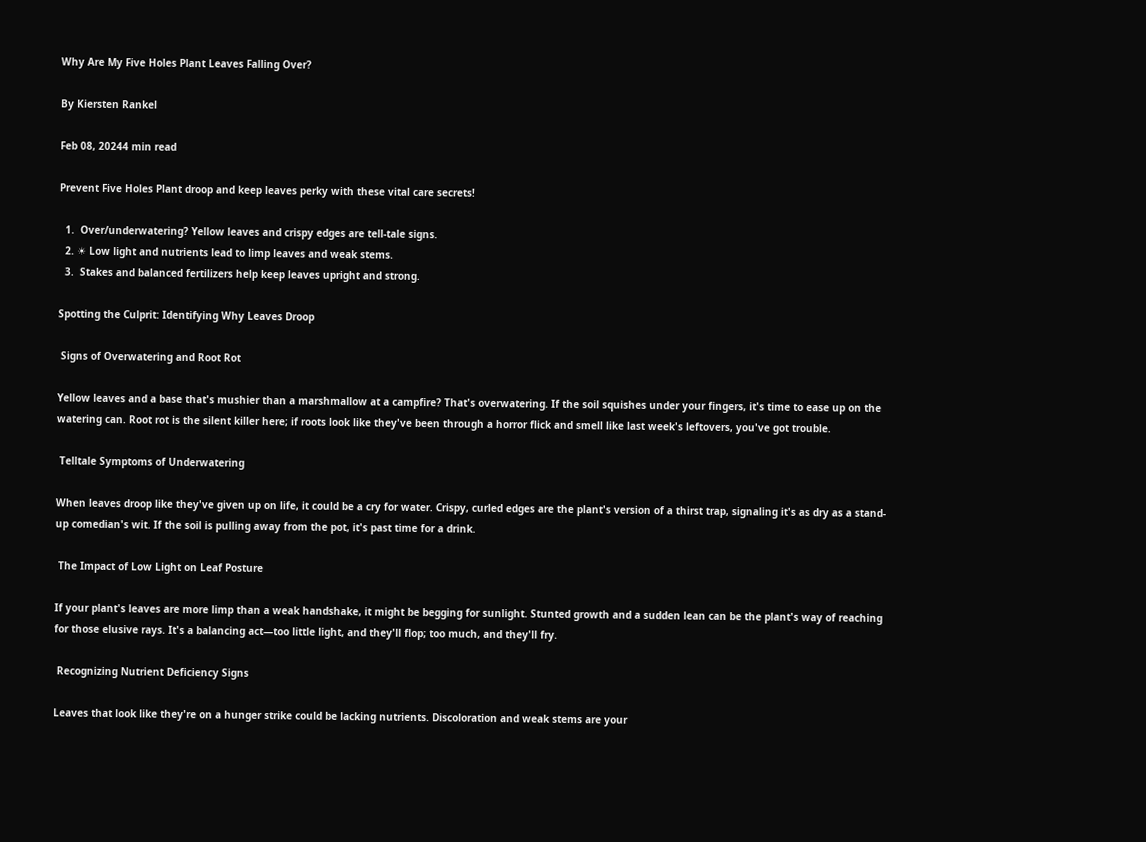Why Are My Five Holes Plant Leaves Falling Over?

By Kiersten Rankel

Feb 08, 20244 min read

Prevent Five Holes Plant droop and keep leaves perky with these vital care secrets!

  1.  Over/underwatering? Yellow leaves and crispy edges are tell-tale signs.
  2. ☀ Low light and nutrients lead to limp leaves and weak stems.
  3.  Stakes and balanced fertilizers help keep leaves upright and strong.

Spotting the Culprit: Identifying Why Leaves Droop

 Signs of Overwatering and Root Rot

Yellow leaves and a base that's mushier than a marshmallow at a campfire? That's overwatering. If the soil squishes under your fingers, it's time to ease up on the watering can. Root rot is the silent killer here; if roots look like they've been through a horror flick and smell like last week's leftovers, you've got trouble.

 Telltale Symptoms of Underwatering

When leaves droop like they've given up on life, it could be a cry for water. Crispy, curled edges are the plant's version of a thirst trap, signaling it's as dry as a stand-up comedian's wit. If the soil is pulling away from the pot, it's past time for a drink.

 The Impact of Low Light on Leaf Posture

If your plant's leaves are more limp than a weak handshake, it might be begging for sunlight. Stunted growth and a sudden lean can be the plant's way of reaching for those elusive rays. It's a balancing act—too little light, and they'll flop; too much, and they'll fry.

 Recognizing Nutrient Deficiency Signs

Leaves that look like they're on a hunger strike could be lacking nutrients. Discoloration and weak stems are your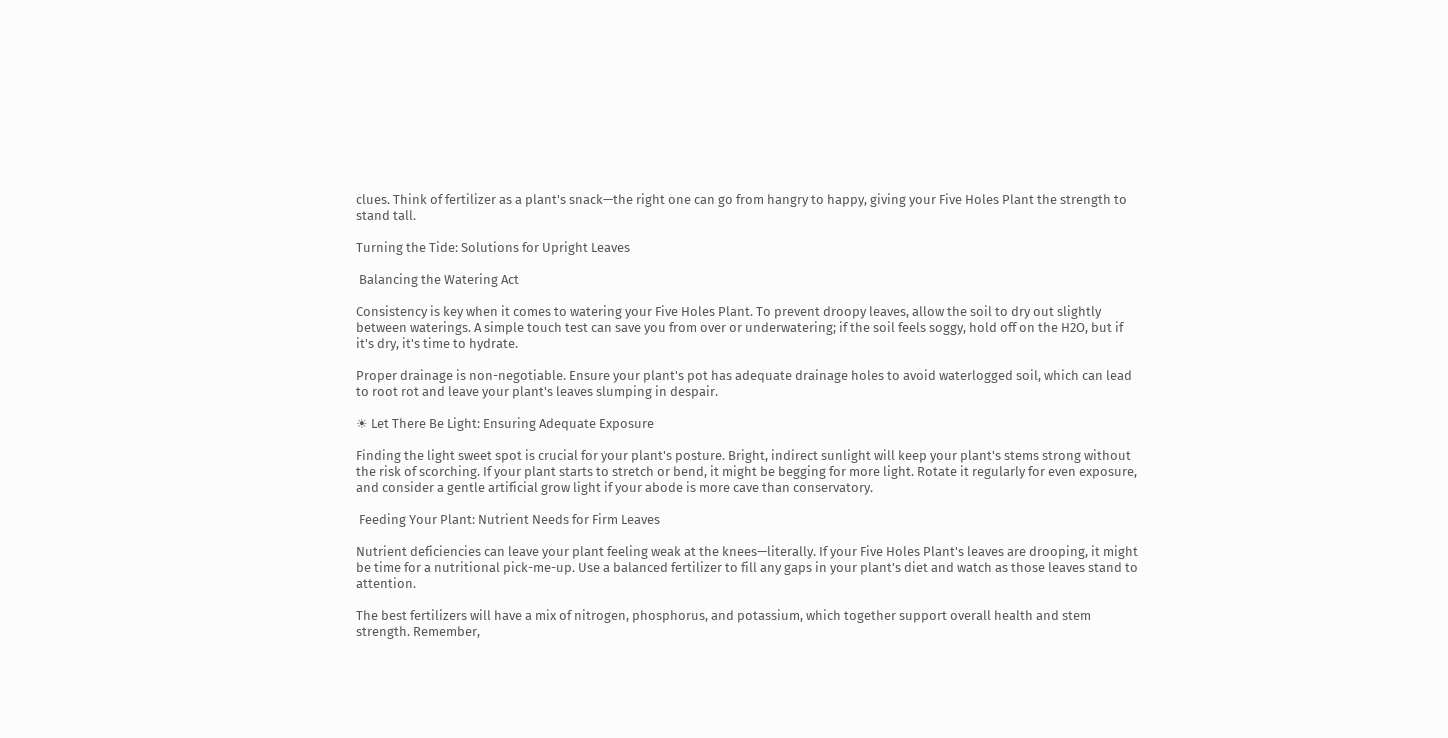clues. Think of fertilizer as a plant's snack—the right one can go from hangry to happy, giving your Five Holes Plant the strength to stand tall.

Turning the Tide: Solutions for Upright Leaves

 Balancing the Watering Act

Consistency is key when it comes to watering your Five Holes Plant. To prevent droopy leaves, allow the soil to dry out slightly between waterings. A simple touch test can save you from over or underwatering; if the soil feels soggy, hold off on the H2O, but if it's dry, it's time to hydrate.

Proper drainage is non-negotiable. Ensure your plant's pot has adequate drainage holes to avoid waterlogged soil, which can lead to root rot and leave your plant's leaves slumping in despair.

☀ Let There Be Light: Ensuring Adequate Exposure

Finding the light sweet spot is crucial for your plant's posture. Bright, indirect sunlight will keep your plant's stems strong without the risk of scorching. If your plant starts to stretch or bend, it might be begging for more light. Rotate it regularly for even exposure, and consider a gentle artificial grow light if your abode is more cave than conservatory.

 Feeding Your Plant: Nutrient Needs for Firm Leaves

Nutrient deficiencies can leave your plant feeling weak at the knees—literally. If your Five Holes Plant's leaves are drooping, it might be time for a nutritional pick-me-up. Use a balanced fertilizer to fill any gaps in your plant's diet and watch as those leaves stand to attention.

The best fertilizers will have a mix of nitrogen, phosphorus, and potassium, which together support overall health and stem strength. Remember,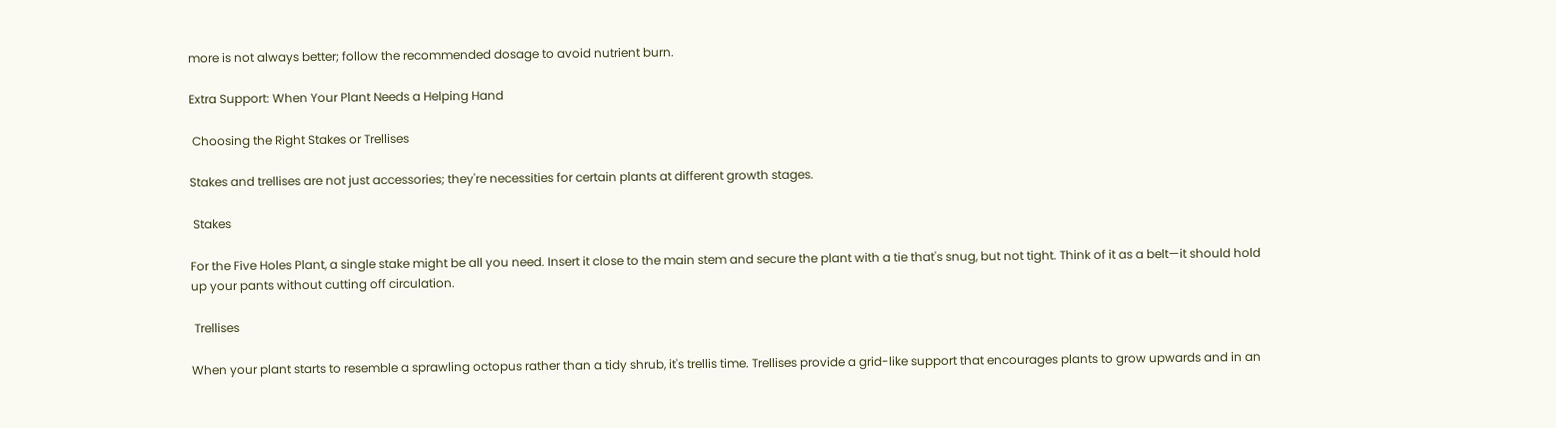more is not always better; follow the recommended dosage to avoid nutrient burn.

Extra Support: When Your Plant Needs a Helping Hand

 Choosing the Right Stakes or Trellises

Stakes and trellises are not just accessories; they're necessities for certain plants at different growth stages.

 Stakes

For the Five Holes Plant, a single stake might be all you need. Insert it close to the main stem and secure the plant with a tie that's snug, but not tight. Think of it as a belt—it should hold up your pants without cutting off circulation.

 Trellises

When your plant starts to resemble a sprawling octopus rather than a tidy shrub, it's trellis time. Trellises provide a grid-like support that encourages plants to grow upwards and in an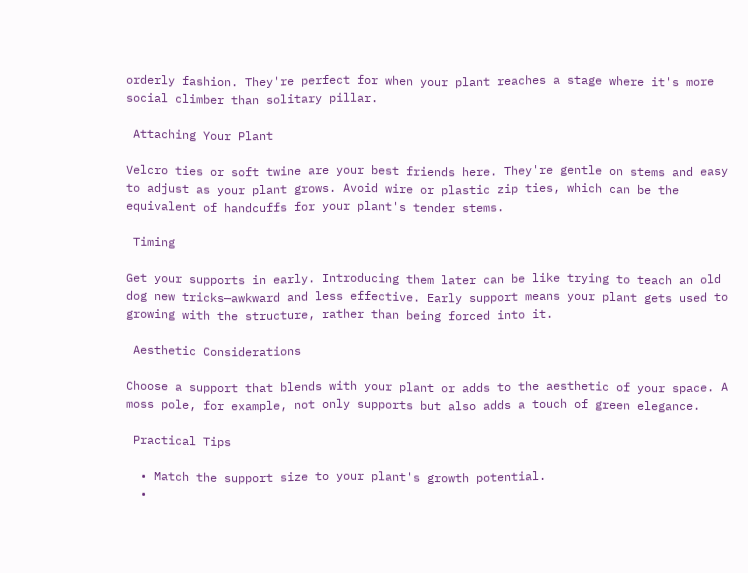orderly fashion. They're perfect for when your plant reaches a stage where it's more social climber than solitary pillar.

 Attaching Your Plant

Velcro ties or soft twine are your best friends here. They're gentle on stems and easy to adjust as your plant grows. Avoid wire or plastic zip ties, which can be the equivalent of handcuffs for your plant's tender stems.

 Timing

Get your supports in early. Introducing them later can be like trying to teach an old dog new tricks—awkward and less effective. Early support means your plant gets used to growing with the structure, rather than being forced into it.

 Aesthetic Considerations

Choose a support that blends with your plant or adds to the aesthetic of your space. A moss pole, for example, not only supports but also adds a touch of green elegance.

 Practical Tips

  • Match the support size to your plant's growth potential.
  •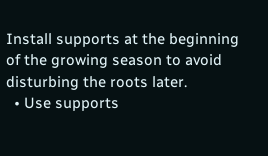Install supports at the beginning of the growing season to avoid disturbing the roots later.
  • Use supports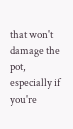that won't damage the pot, especially if you're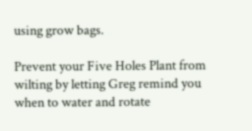using grow bags.

Prevent your Five Holes Plant from wilting by letting Greg remind you  when to water and rotate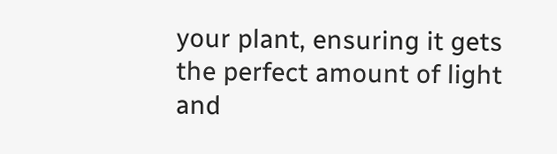your plant, ensuring it gets the perfect amount of light and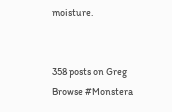moisture.


358 posts on Greg
Browse #Monstera